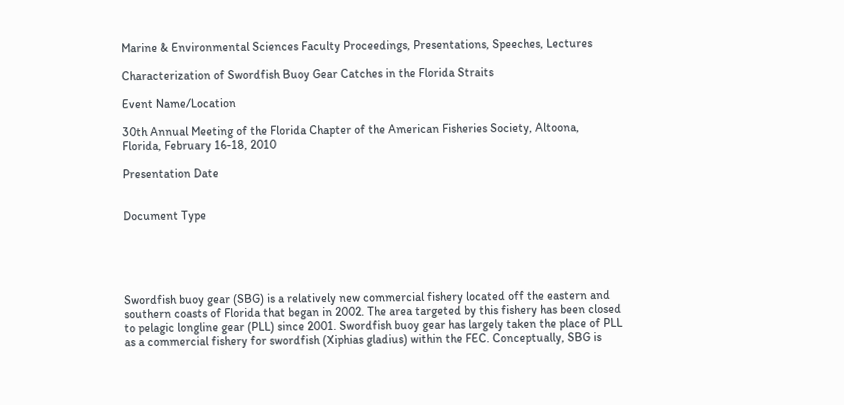Marine & Environmental Sciences Faculty Proceedings, Presentations, Speeches, Lectures

Characterization of Swordfish Buoy Gear Catches in the Florida Straits

Event Name/Location

30th Annual Meeting of the Florida Chapter of the American Fisheries Society, Altoona, Florida, February 16-18, 2010

Presentation Date


Document Type





Swordfish buoy gear (SBG) is a relatively new commercial fishery located off the eastern and southern coasts of Florida that began in 2002. The area targeted by this fishery has been closed to pelagic longline gear (PLL) since 2001. Swordfish buoy gear has largely taken the place of PLL as a commercial fishery for swordfish (Xiphias gladius) within the FEC. Conceptually, SBG is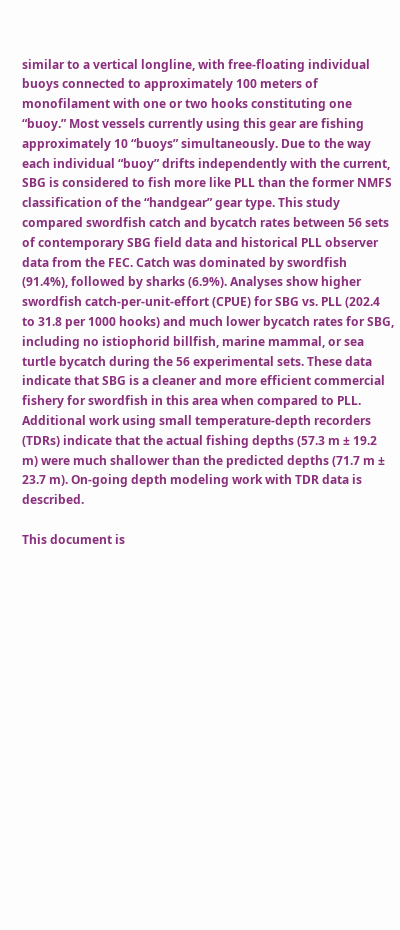similar to a vertical longline, with free-floating individual buoys connected to approximately 100 meters of monofilament with one or two hooks constituting one “buoy.” Most vessels currently using this gear are fishing approximately 10 “buoys” simultaneously. Due to the way each individual “buoy” drifts independently with the current, SBG is considered to fish more like PLL than the former NMFS classification of the “handgear” gear type. This study compared swordfish catch and bycatch rates between 56 sets of contemporary SBG field data and historical PLL observer data from the FEC. Catch was dominated by swordfish (91.4%), followed by sharks (6.9%). Analyses show higher swordfish catch-per-unit-effort (CPUE) for SBG vs. PLL (202.4 to 31.8 per 1000 hooks) and much lower bycatch rates for SBG, including no istiophorid billfish, marine mammal, or sea turtle bycatch during the 56 experimental sets. These data indicate that SBG is a cleaner and more efficient commercial fishery for swordfish in this area when compared to PLL. Additional work using small temperature-depth recorders (TDRs) indicate that the actual fishing depths (57.3 m ± 19.2 m) were much shallower than the predicted depths (71.7 m ± 23.7 m). On-going depth modeling work with TDR data is described.

This document is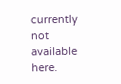currently not available here.